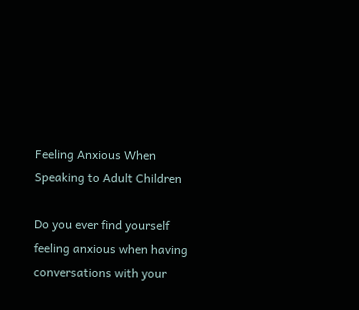Feeling Anxious When Speaking to Adult Children

Do you ever find yourself feeling anxious when having conversations with your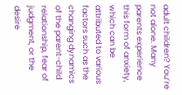adult children? You’re not alone. Many parents experience this form of anxiety, which can be attributed to various factors such as the changing dynamics of the parent-child relationship, fear of judgment, or the desire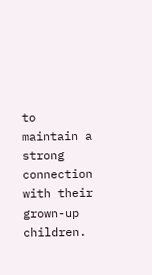to maintain a strong connection with their grown-up children.